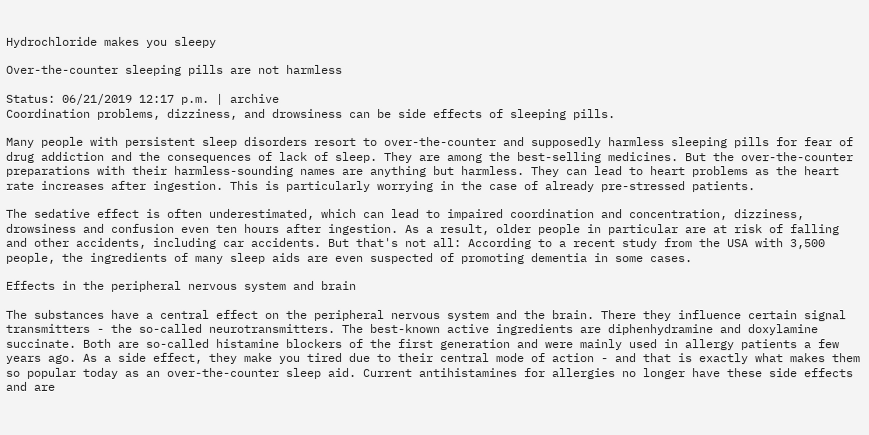Hydrochloride makes you sleepy

Over-the-counter sleeping pills are not harmless

Status: 06/21/2019 12:17 p.m. | archive
Coordination problems, dizziness, and drowsiness can be side effects of sleeping pills.

Many people with persistent sleep disorders resort to over-the-counter and supposedly harmless sleeping pills for fear of drug addiction and the consequences of lack of sleep. They are among the best-selling medicines. But the over-the-counter preparations with their harmless-sounding names are anything but harmless. They can lead to heart problems as the heart rate increases after ingestion. This is particularly worrying in the case of already pre-stressed patients.

The sedative effect is often underestimated, which can lead to impaired coordination and concentration, dizziness, drowsiness and confusion even ten hours after ingestion. As a result, older people in particular are at risk of falling and other accidents, including car accidents. But that's not all: According to a recent study from the USA with 3,500 people, the ingredients of many sleep aids are even suspected of promoting dementia in some cases.

Effects in the peripheral nervous system and brain

The substances have a central effect on the peripheral nervous system and the brain. There they influence certain signal transmitters - the so-called neurotransmitters. The best-known active ingredients are diphenhydramine and doxylamine succinate. Both are so-called histamine blockers of the first generation and were mainly used in allergy patients a few years ago. As a side effect, they make you tired due to their central mode of action - and that is exactly what makes them so popular today as an over-the-counter sleep aid. Current antihistamines for allergies no longer have these side effects and are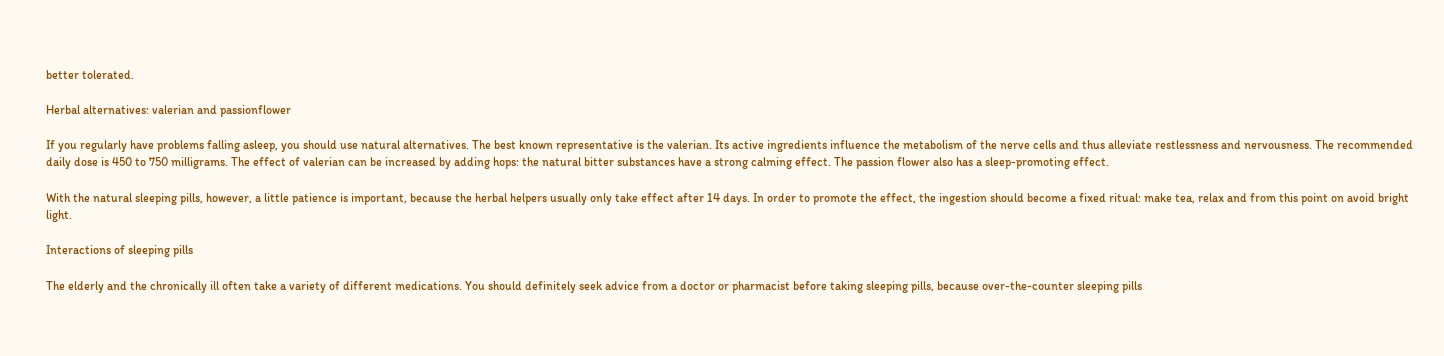better tolerated.

Herbal alternatives: valerian and passionflower

If you regularly have problems falling asleep, you should use natural alternatives. The best known representative is the valerian. Its active ingredients influence the metabolism of the nerve cells and thus alleviate restlessness and nervousness. The recommended daily dose is 450 to 750 milligrams. The effect of valerian can be increased by adding hops: the natural bitter substances have a strong calming effect. The passion flower also has a sleep-promoting effect.

With the natural sleeping pills, however, a little patience is important, because the herbal helpers usually only take effect after 14 days. In order to promote the effect, the ingestion should become a fixed ritual: make tea, relax and from this point on avoid bright light.

Interactions of sleeping pills

The elderly and the chronically ill often take a variety of different medications. You should definitely seek advice from a doctor or pharmacist before taking sleeping pills, because over-the-counter sleeping pills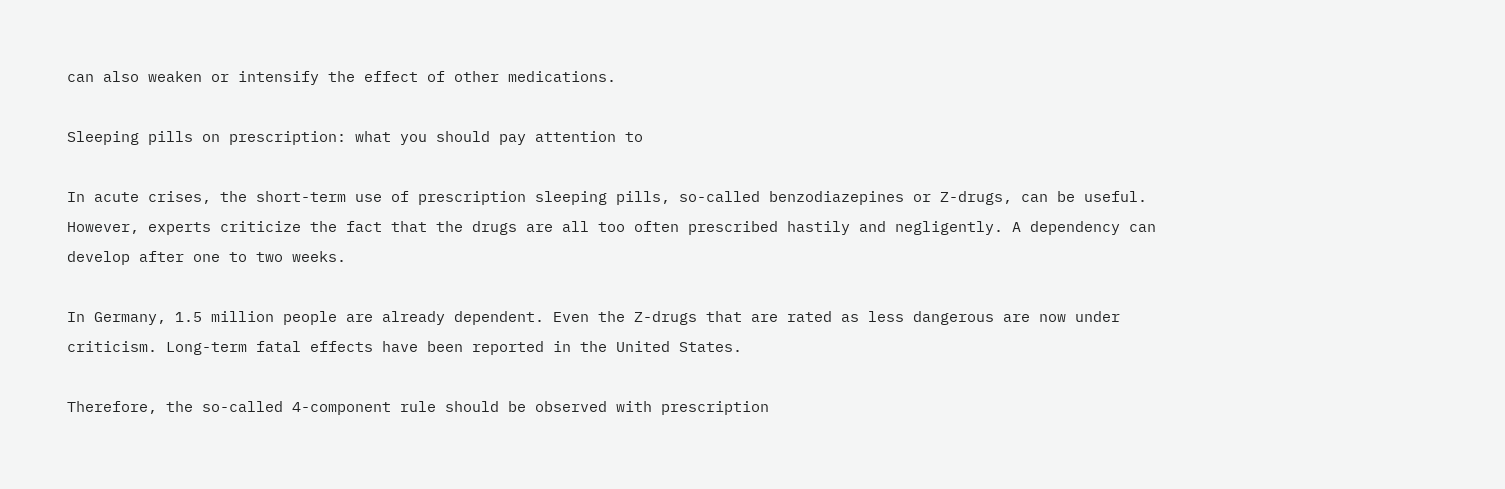can also weaken or intensify the effect of other medications.

Sleeping pills on prescription: what you should pay attention to

In acute crises, the short-term use of prescription sleeping pills, so-called benzodiazepines or Z-drugs, can be useful. However, experts criticize the fact that the drugs are all too often prescribed hastily and negligently. A dependency can develop after one to two weeks.

In Germany, 1.5 million people are already dependent. Even the Z-drugs that are rated as less dangerous are now under criticism. Long-term fatal effects have been reported in the United States.

Therefore, the so-called 4-component rule should be observed with prescription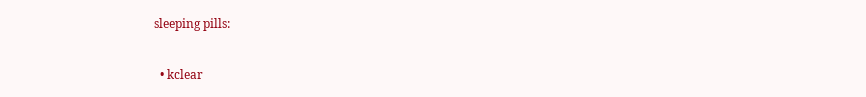sleeping pills:

  • kclear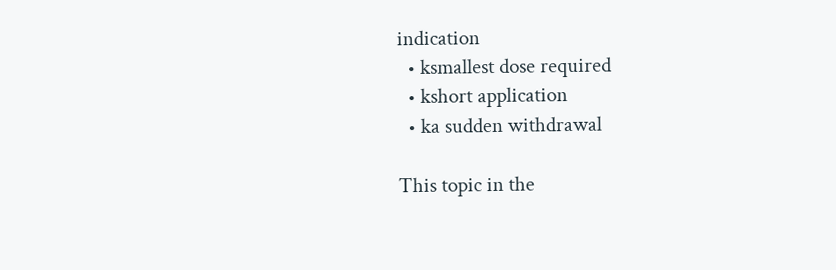indication
  • ksmallest dose required
  • kshort application
  • ka sudden withdrawal

This topic in the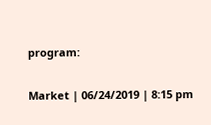program:

Market | 06/24/2019 | 8:15 pm